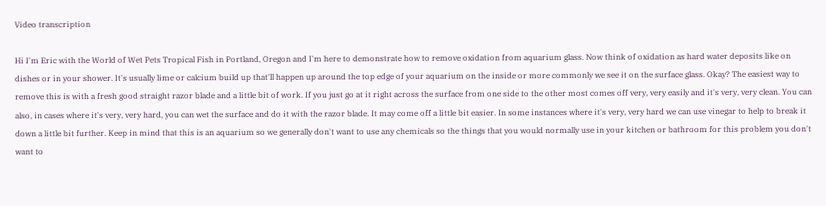Video transcription

Hi I'm Eric with the World of Wet Pets Tropical Fish in Portland, Oregon and I'm here to demonstrate how to remove oxidation from aquarium glass. Now think of oxidation as hard water deposits like on dishes or in your shower. It's usually lime or calcium build up that'll happen up around the top edge of your aquarium on the inside or more commonly we see it on the surface glass. Okay? The easiest way to remove this is with a fresh good straight razor blade and a little bit of work. If you just go at it right across the surface from one side to the other most comes off very, very easily and it's very, very clean. You can also, in cases where it's very, very hard, you can wet the surface and do it with the razor blade. It may come off a little bit easier. In some instances where it's very, very hard we can use vinegar to help to break it down a little bit further. Keep in mind that this is an aquarium so we generally don't want to use any chemicals so the things that you would normally use in your kitchen or bathroom for this problem you don't want to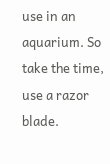use in an aquarium. So take the time, use a razor blade.